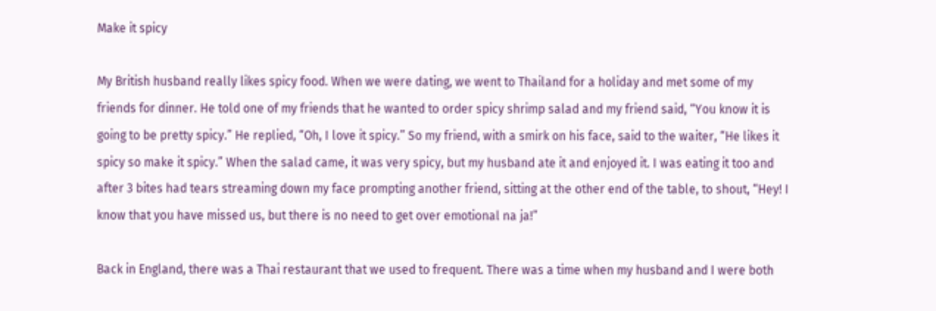Make it spicy

My British husband really likes spicy food. When we were dating, we went to Thailand for a holiday and met some of my friends for dinner. He told one of my friends that he wanted to order spicy shrimp salad and my friend said, “You know it is going to be pretty spicy.” He replied, “Oh, I love it spicy.” So my friend, with a smirk on his face, said to the waiter, “He likes it spicy so make it spicy.” When the salad came, it was very spicy, but my husband ate it and enjoyed it. I was eating it too and after 3 bites had tears streaming down my face prompting another friend, sitting at the other end of the table, to shout, “Hey! I know that you have missed us, but there is no need to get over emotional na ja!”

Back in England, there was a Thai restaurant that we used to frequent. There was a time when my husband and I were both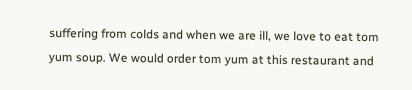suffering from colds and when we are ill, we love to eat tom yum soup. We would order tom yum at this restaurant and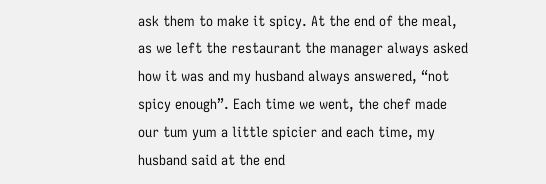ask them to make it spicy. At the end of the meal, as we left the restaurant the manager always asked how it was and my husband always answered, “not spicy enough”. Each time we went, the chef made our tum yum a little spicier and each time, my husband said at the end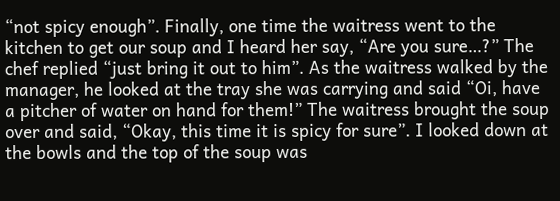“not spicy enough”. Finally, one time the waitress went to the kitchen to get our soup and I heard her say, “Are you sure…?” The chef replied “just bring it out to him”. As the waitress walked by the manager, he looked at the tray she was carrying and said “Oi, have a pitcher of water on hand for them!” The waitress brought the soup over and said, “Okay, this time it is spicy for sure”. I looked down at the bowls and the top of the soup was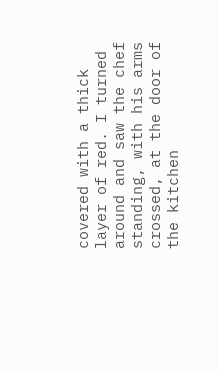covered with a thick layer of red. I turned around and saw the chef standing, with his arms crossed, at the door of the kitchen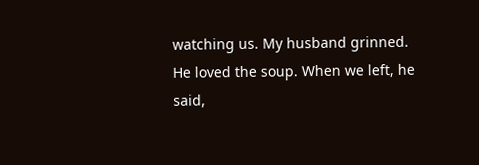watching us. My husband grinned. He loved the soup. When we left, he said,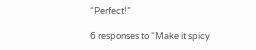“Perfect!”

6 responses to “Make it spicy